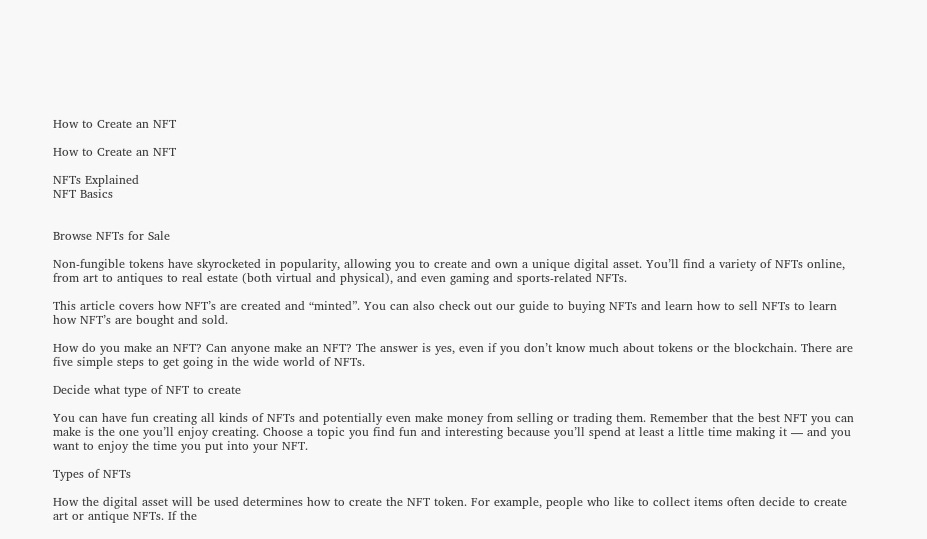How to Create an NFT

How to Create an NFT

NFTs Explained
NFT Basics


Browse NFTs for Sale

Non-fungible tokens have skyrocketed in popularity, allowing you to create and own a unique digital asset. You’ll find a variety of NFTs online, from art to antiques to real estate (both virtual and physical), and even gaming and sports-related NFTs.

This article covers how NFT’s are created and “minted”. You can also check out our guide to buying NFTs and learn how to sell NFTs to learn how NFT’s are bought and sold.

How do you make an NFT? Can anyone make an NFT? The answer is yes, even if you don’t know much about tokens or the blockchain. There are five simple steps to get going in the wide world of NFTs.

Decide what type of NFT to create

You can have fun creating all kinds of NFTs and potentially even make money from selling or trading them. Remember that the best NFT you can make is the one you’ll enjoy creating. Choose a topic you find fun and interesting because you’ll spend at least a little time making it — and you want to enjoy the time you put into your NFT.

Types of NFTs

How the digital asset will be used determines how to create the NFT token. For example, people who like to collect items often decide to create art or antique NFTs. If the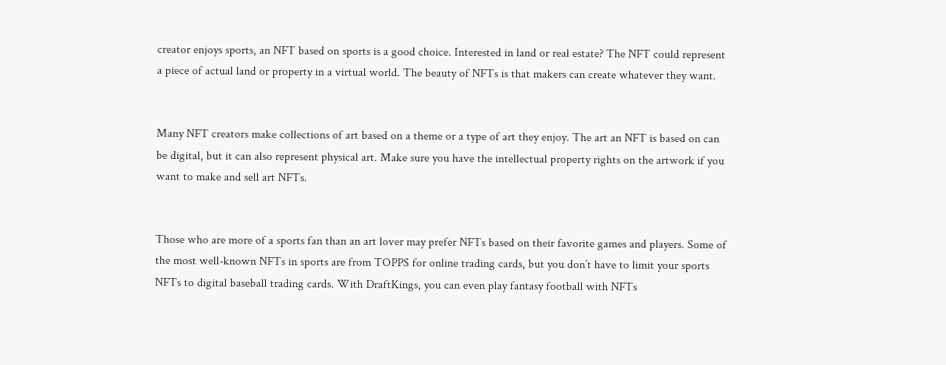creator enjoys sports, an NFT based on sports is a good choice. Interested in land or real estate? The NFT could represent a piece of actual land or property in a virtual world. The beauty of NFTs is that makers can create whatever they want.


Many NFT creators make collections of art based on a theme or a type of art they enjoy. The art an NFT is based on can be digital, but it can also represent physical art. Make sure you have the intellectual property rights on the artwork if you want to make and sell art NFTs.


Those who are more of a sports fan than an art lover may prefer NFTs based on their favorite games and players. Some of the most well-known NFTs in sports are from TOPPS for online trading cards, but you don’t have to limit your sports NFTs to digital baseball trading cards. With DraftKings, you can even play fantasy football with NFTs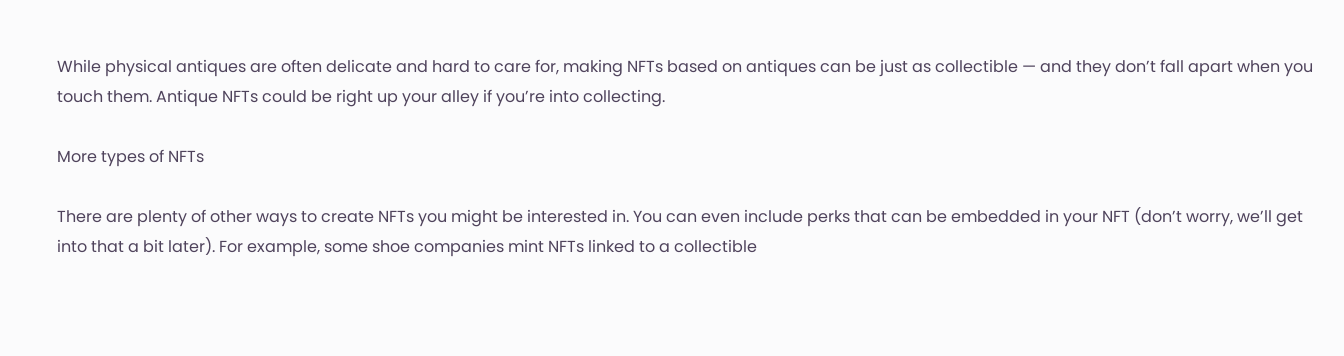While physical antiques are often delicate and hard to care for, making NFTs based on antiques can be just as collectible — and they don’t fall apart when you touch them. Antique NFTs could be right up your alley if you’re into collecting.

More types of NFTs

There are plenty of other ways to create NFTs you might be interested in. You can even include perks that can be embedded in your NFT (don’t worry, we’ll get into that a bit later). For example, some shoe companies mint NFTs linked to a collectible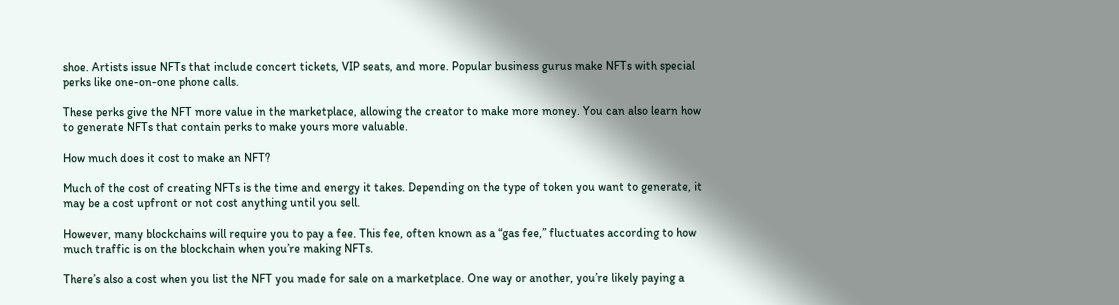shoe. Artists issue NFTs that include concert tickets, VIP seats, and more. Popular business gurus make NFTs with special perks like one-on-one phone calls.

These perks give the NFT more value in the marketplace, allowing the creator to make more money. You can also learn how to generate NFTs that contain perks to make yours more valuable.

How much does it cost to make an NFT?

Much of the cost of creating NFTs is the time and energy it takes. Depending on the type of token you want to generate, it may be a cost upfront or not cost anything until you sell.

However, many blockchains will require you to pay a fee. This fee, often known as a “gas fee,” fluctuates according to how much traffic is on the blockchain when you’re making NFTs.

There’s also a cost when you list the NFT you made for sale on a marketplace. One way or another, you’re likely paying a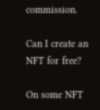commission.

Can I create an NFT for free?

On some NFT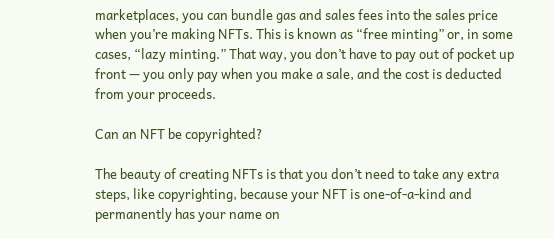marketplaces, you can bundle gas and sales fees into the sales price when you’re making NFTs. This is known as “free minting” or, in some cases, “lazy minting.” That way, you don’t have to pay out of pocket up front — you only pay when you make a sale, and the cost is deducted from your proceeds.

Can an NFT be copyrighted?

The beauty of creating NFTs is that you don’t need to take any extra steps, like copyrighting, because your NFT is one-of-a-kind and permanently has your name on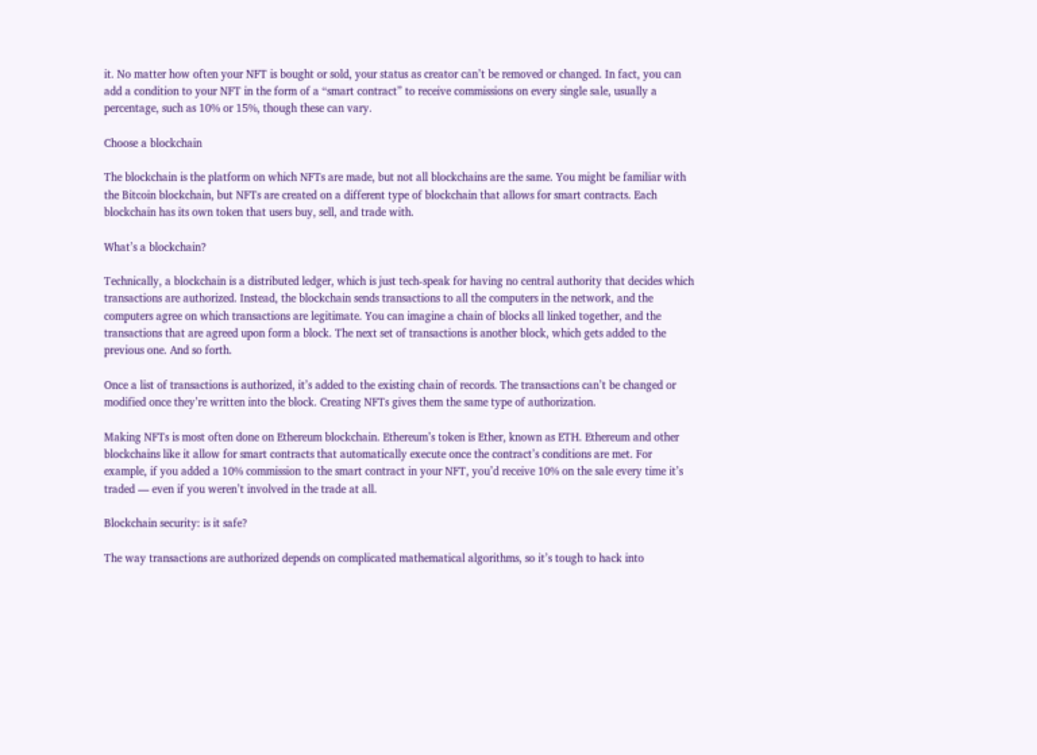it. No matter how often your NFT is bought or sold, your status as creator can’t be removed or changed. In fact, you can add a condition to your NFT in the form of a “smart contract” to receive commissions on every single sale, usually a percentage, such as 10% or 15%, though these can vary.

Choose a blockchain

The blockchain is the platform on which NFTs are made, but not all blockchains are the same. You might be familiar with the Bitcoin blockchain, but NFTs are created on a different type of blockchain that allows for smart contracts. Each blockchain has its own token that users buy, sell, and trade with.

What’s a blockchain?

Technically, a blockchain is a distributed ledger, which is just tech-speak for having no central authority that decides which transactions are authorized. Instead, the blockchain sends transactions to all the computers in the network, and the computers agree on which transactions are legitimate. You can imagine a chain of blocks all linked together, and the transactions that are agreed upon form a block. The next set of transactions is another block, which gets added to the previous one. And so forth.

Once a list of transactions is authorized, it’s added to the existing chain of records. The transactions can’t be changed or modified once they’re written into the block. Creating NFTs gives them the same type of authorization.

Making NFTs is most often done on Ethereum blockchain. Ethereum’s token is Ether, known as ETH. Ethereum and other blockchains like it allow for smart contracts that automatically execute once the contract’s conditions are met. For example, if you added a 10% commission to the smart contract in your NFT, you’d receive 10% on the sale every time it’s traded — even if you weren’t involved in the trade at all.

Blockchain security: is it safe?

The way transactions are authorized depends on complicated mathematical algorithms, so it’s tough to hack into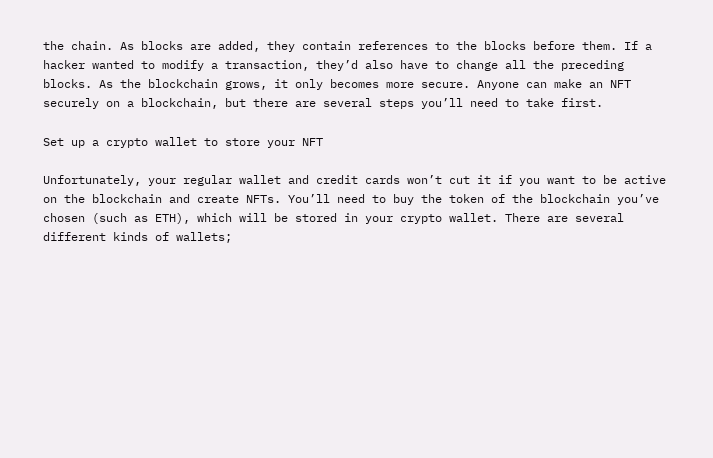the chain. As blocks are added, they contain references to the blocks before them. If a hacker wanted to modify a transaction, they’d also have to change all the preceding blocks. As the blockchain grows, it only becomes more secure. Anyone can make an NFT securely on a blockchain, but there are several steps you’ll need to take first.

Set up a crypto wallet to store your NFT

Unfortunately, your regular wallet and credit cards won’t cut it if you want to be active on the blockchain and create NFTs. You’ll need to buy the token of the blockchain you’ve chosen (such as ETH), which will be stored in your crypto wallet. There are several different kinds of wallets;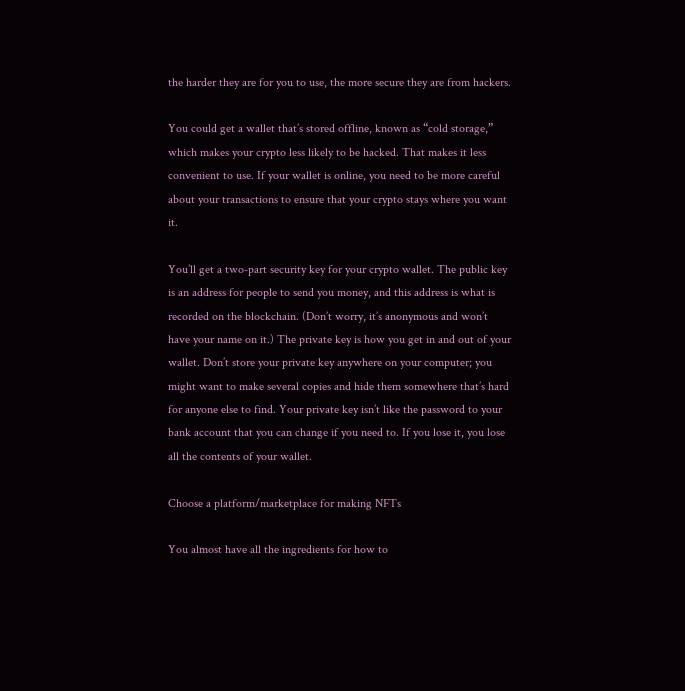the harder they are for you to use, the more secure they are from hackers.

You could get a wallet that’s stored offline, known as “cold storage,” which makes your crypto less likely to be hacked. That makes it less convenient to use. If your wallet is online, you need to be more careful about your transactions to ensure that your crypto stays where you want it.

You’ll get a two-part security key for your crypto wallet. The public key is an address for people to send you money, and this address is what is recorded on the blockchain. (Don’t worry, it’s anonymous and won’t have your name on it.) The private key is how you get in and out of your wallet. Don’t store your private key anywhere on your computer; you might want to make several copies and hide them somewhere that’s hard for anyone else to find. Your private key isn’t like the password to your bank account that you can change if you need to. If you lose it, you lose all the contents of your wallet.

Choose a platform/marketplace for making NFTs

You almost have all the ingredients for how to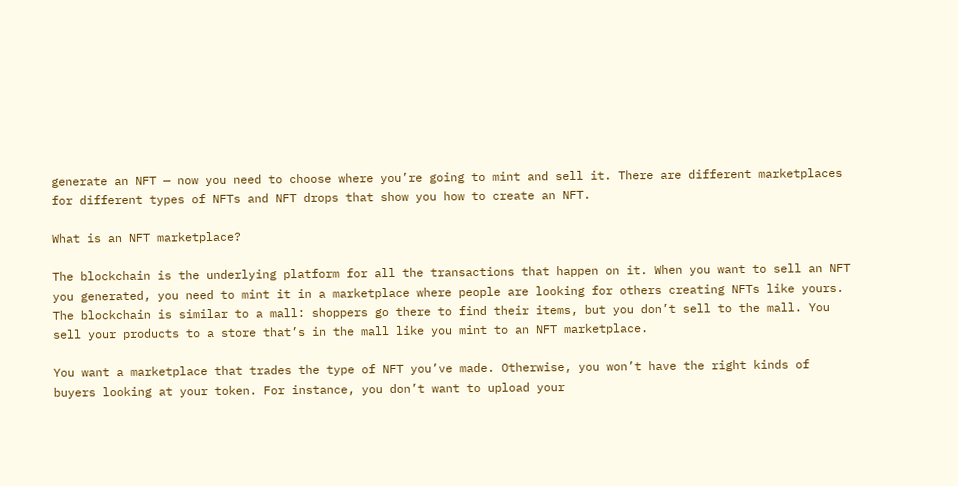generate an NFT — now you need to choose where you’re going to mint and sell it. There are different marketplaces for different types of NFTs and NFT drops that show you how to create an NFT.

What is an NFT marketplace?

The blockchain is the underlying platform for all the transactions that happen on it. When you want to sell an NFT you generated, you need to mint it in a marketplace where people are looking for others creating NFTs like yours. The blockchain is similar to a mall: shoppers go there to find their items, but you don’t sell to the mall. You sell your products to a store that’s in the mall like you mint to an NFT marketplace.

You want a marketplace that trades the type of NFT you’ve made. Otherwise, you won’t have the right kinds of buyers looking at your token. For instance, you don’t want to upload your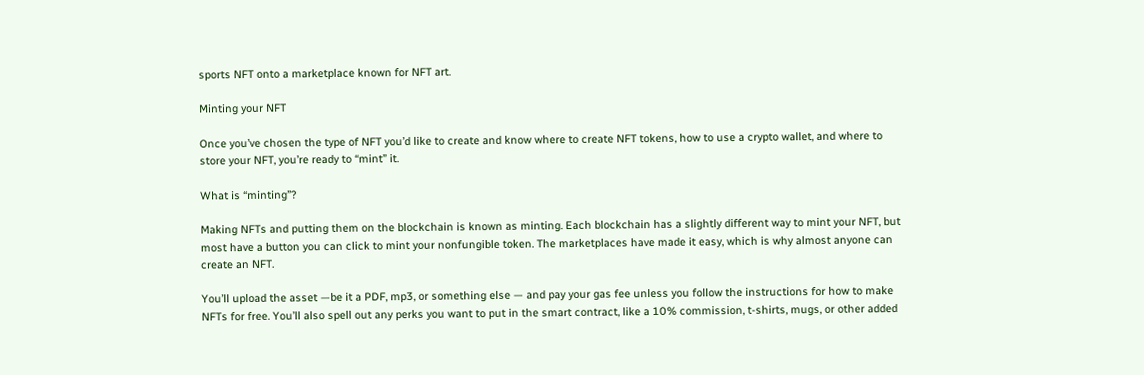sports NFT onto a marketplace known for NFT art.

Minting your NFT

Once you’ve chosen the type of NFT you’d like to create and know where to create NFT tokens, how to use a crypto wallet, and where to store your NFT, you’re ready to “mint” it.

What is “minting”?

Making NFTs and putting them on the blockchain is known as minting. Each blockchain has a slightly different way to mint your NFT, but most have a button you can click to mint your nonfungible token. The marketplaces have made it easy, which is why almost anyone can create an NFT.

You’ll upload the asset —be it a PDF, mp3, or something else — and pay your gas fee unless you follow the instructions for how to make NFTs for free. You’ll also spell out any perks you want to put in the smart contract, like a 10% commission, t-shirts, mugs, or other added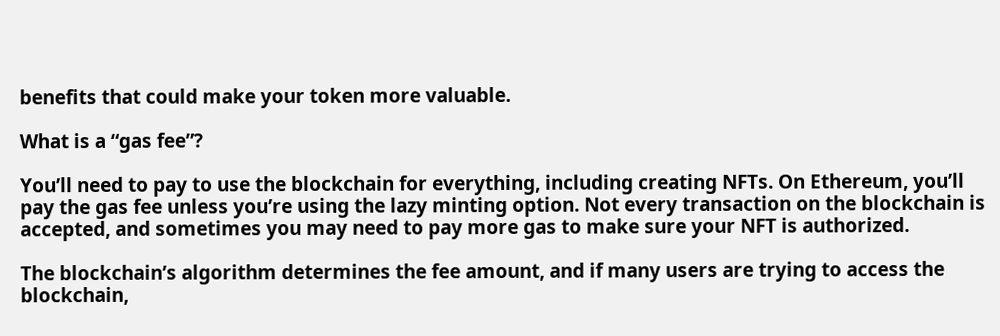benefits that could make your token more valuable.

What is a “gas fee”?

You’ll need to pay to use the blockchain for everything, including creating NFTs. On Ethereum, you’ll pay the gas fee unless you’re using the lazy minting option. Not every transaction on the blockchain is accepted, and sometimes you may need to pay more gas to make sure your NFT is authorized.

The blockchain’s algorithm determines the fee amount, and if many users are trying to access the blockchain,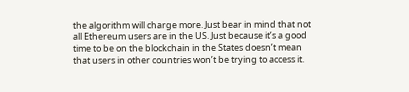the algorithm will charge more. Just bear in mind that not all Ethereum users are in the US. Just because it’s a good time to be on the blockchain in the States doesn’t mean that users in other countries won’t be trying to access it.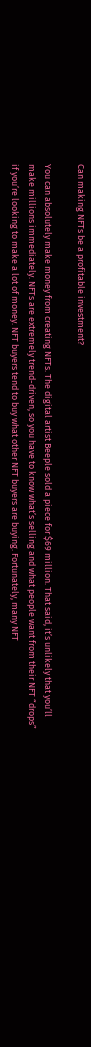Can making NFTs be a profitable investment?

You can absolutely make money from creating NFTs. The digital artist Beeple sold a piece for $69 million. That said, it’s unlikely that you’ll make millions immediately. NFTs are extremely trend-driven, so you have to know what’s selling and what people want from their NFT “drops” if you’re looking to make a lot of money. NFT buyers tend to buy what other NFT buyers are buying. Fortunately, many NFT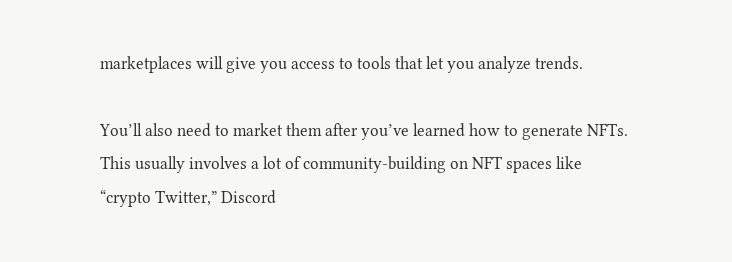marketplaces will give you access to tools that let you analyze trends.

You’ll also need to market them after you’ve learned how to generate NFTs. This usually involves a lot of community-building on NFT spaces like “crypto Twitter,” Discord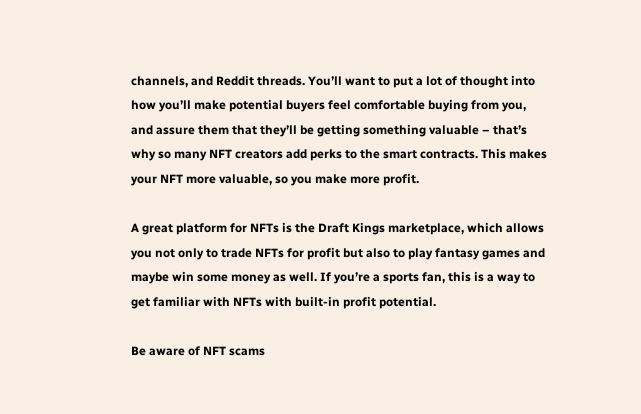channels, and Reddit threads. You’ll want to put a lot of thought into how you’ll make potential buyers feel comfortable buying from you, and assure them that they’ll be getting something valuable – that’s why so many NFT creators add perks to the smart contracts. This makes your NFT more valuable, so you make more profit.

A great platform for NFTs is the Draft Kings marketplace, which allows you not only to trade NFTs for profit but also to play fantasy games and maybe win some money as well. If you’re a sports fan, this is a way to get familiar with NFTs with built-in profit potential.

Be aware of NFT scams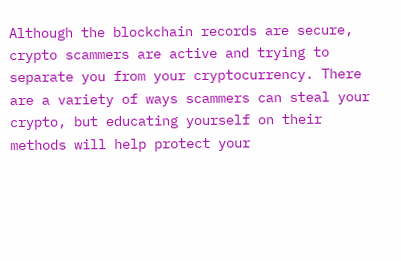Although the blockchain records are secure, crypto scammers are active and trying to separate you from your cryptocurrency. There are a variety of ways scammers can steal your crypto, but educating yourself on their methods will help protect your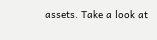assets. Take a look at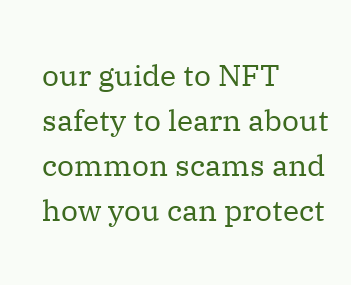our guide to NFT safety to learn about common scams and how you can protect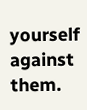yourself against them.